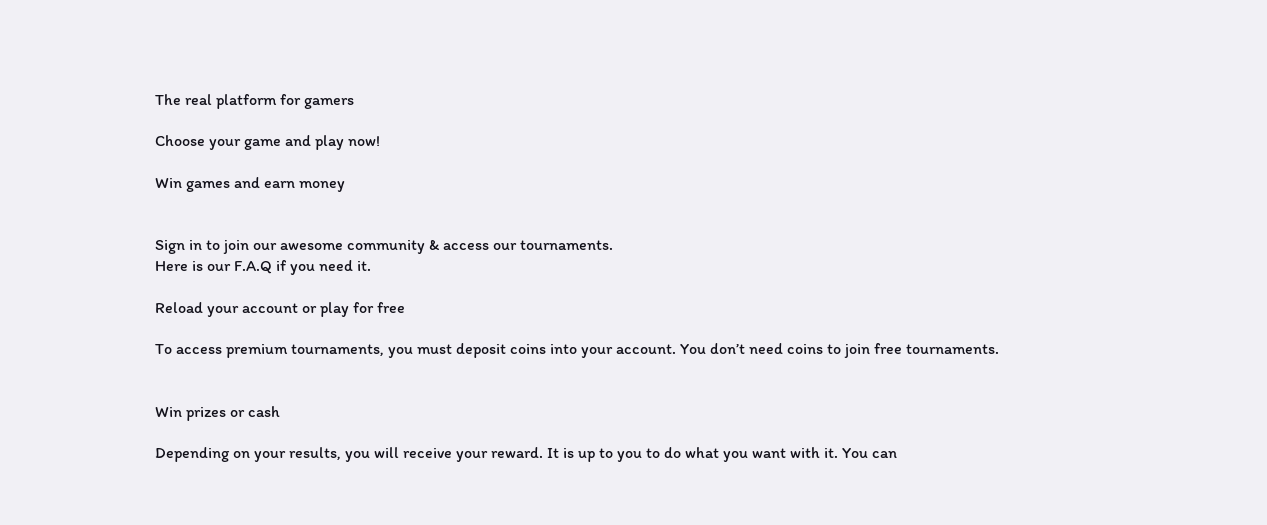The real platform for gamers

Choose your game and play now!

Win games and earn money


Sign in to join our awesome community & access our tournaments.
Here is our F.A.Q if you need it.

Reload your account or play for free

To access premium tournaments, you must deposit coins into your account. You don’t need coins to join free tournaments.


Win prizes or cash

Depending on your results, you will receive your reward. It is up to you to do what you want with it. You can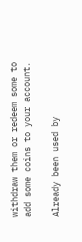withdraw them or redeem some to add some coins to your account.

Already been used by